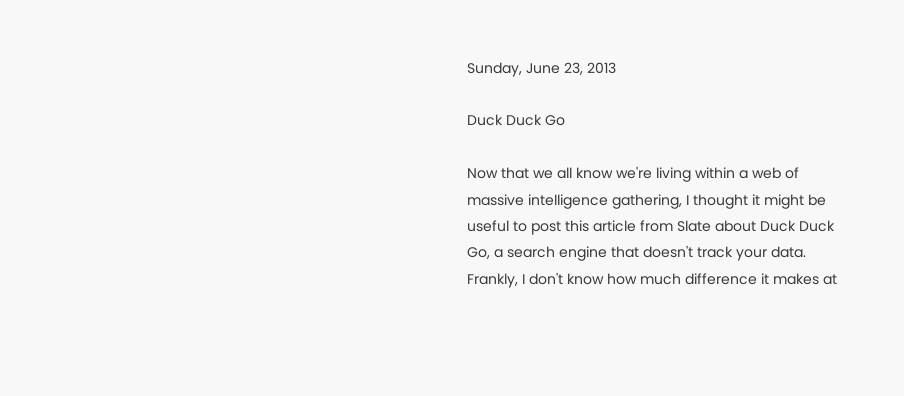Sunday, June 23, 2013

Duck Duck Go

Now that we all know we're living within a web of massive intelligence gathering, I thought it might be useful to post this article from Slate about Duck Duck Go, a search engine that doesn't track your data. Frankly, I don't know how much difference it makes at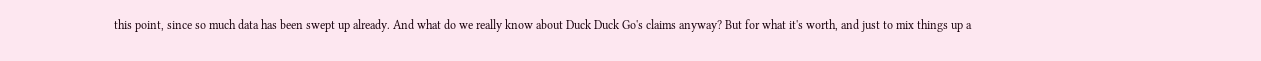this point, since so much data has been swept up already. And what do we really know about Duck Duck Go's claims anyway? But for what it's worth, and just to mix things up a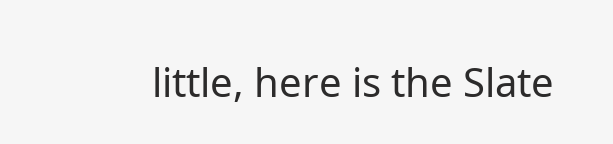little, here is the Slate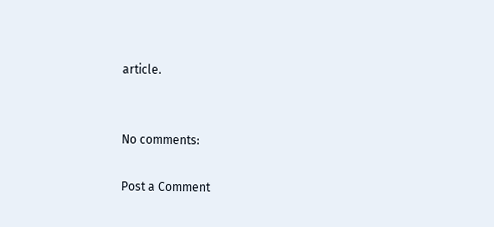article.


No comments:

Post a Comment